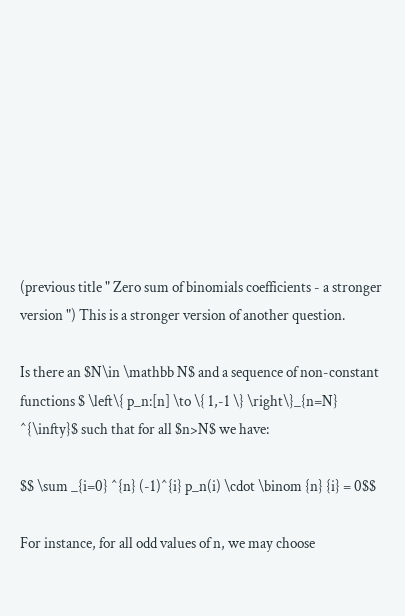(previous title " Zero sum of binomials coefficients - a stronger version ") This is a stronger version of another question.

Is there an $N\in \mathbb N$ and a sequence of non-constant functions $ \left\{ p_n:[n] \to \{ 1,-1 \} \right\}_{n=N} ^{\infty}$ such that for all $n>N$ we have:

$$ \sum _{i=0} ^{n} (-1)^{i} p_n(i) \cdot \binom {n} {i} = 0$$

For instance, for all odd values of n, we may choose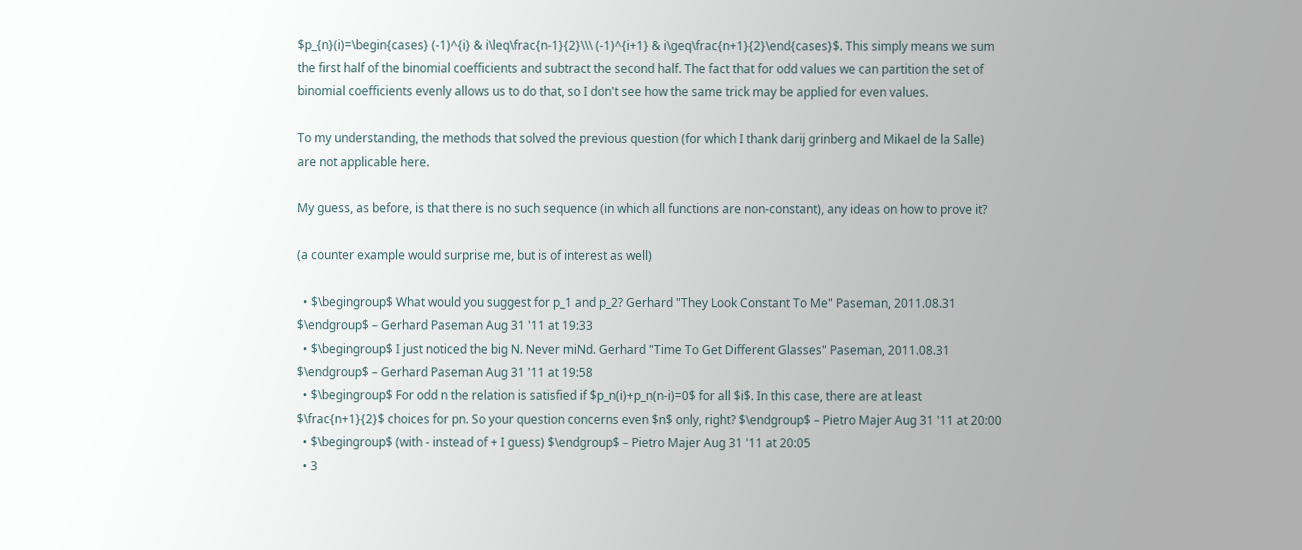$p_{n}(i)=\begin{cases} (-1)^{i} & i\leq\frac{n-1}{2}\\\ (-1)^{i+1} & i\geq\frac{n+1}{2}\end{cases}$. This simply means we sum the first half of the binomial coefficients and subtract the second half. The fact that for odd values we can partition the set of binomial coefficients evenly allows us to do that, so I don't see how the same trick may be applied for even values.

To my understanding, the methods that solved the previous question (for which I thank darij grinberg and Mikael de la Salle) are not applicable here.

My guess, as before, is that there is no such sequence (in which all functions are non-constant), any ideas on how to prove it?

(a counter example would surprise me, but is of interest as well)

  • $\begingroup$ What would you suggest for p_1 and p_2? Gerhard "They Look Constant To Me" Paseman, 2011.08.31 $\endgroup$ – Gerhard Paseman Aug 31 '11 at 19:33
  • $\begingroup$ I just noticed the big N. Never miNd. Gerhard "Time To Get Different Glasses" Paseman, 2011.08.31 $\endgroup$ – Gerhard Paseman Aug 31 '11 at 19:58
  • $\begingroup$ For odd n the relation is satisfied if $p_n(i)+p_n(n-i)=0$ for all $i$. In this case, there are at least $\frac{n+1}{2}$ choices for pn. So your question concerns even $n$ only, right? $\endgroup$ – Pietro Majer Aug 31 '11 at 20:00
  • $\begingroup$ (with - instead of + I guess) $\endgroup$ – Pietro Majer Aug 31 '11 at 20:05
  • 3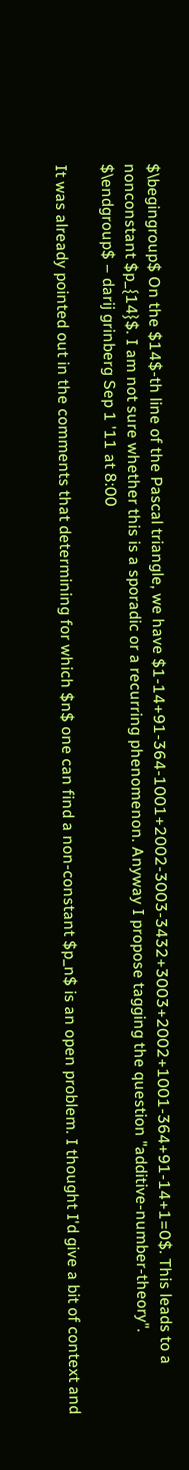$\begingroup$ On the $14$-th line of the Pascal triangle, we have $1-14+91-364-1001+2002-3003-3432+3003+2002+1001-364+91-14+1=0$. This leads to a nonconstant $p_{14}$. I am not sure whether this is a sporadic or a recurring phenomenon. Anyway I propose tagging the question "additive-number-theory". $\endgroup$ – darij grinberg Sep 1 '11 at 8:00

It was already pointed out in the comments that determining for which $n$ one can find a non-constant $p_n$ is an open problem. I thought I'd give a bit of context and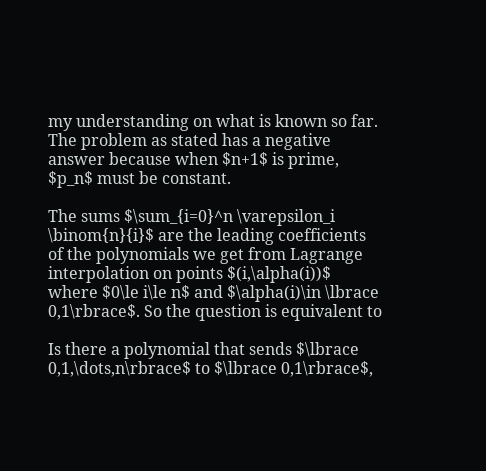my understanding on what is known so far. The problem as stated has a negative answer because when $n+1$ is prime, $p_n$ must be constant.

The sums $\sum_{i=0}^n \varepsilon_i \binom{n}{i}$ are the leading coefficients of the polynomials we get from Lagrange interpolation on points $(i,\alpha(i))$ where $0\le i\le n$ and $\alpha(i)\in \lbrace 0,1\rbrace$. So the question is equivalent to

Is there a polynomial that sends $\lbrace 0,1,\dots,n\rbrace$ to $\lbrace 0,1\rbrace$,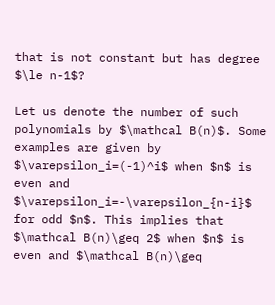that is not constant but has degree $\le n-1$?

Let us denote the number of such polynomials by $\mathcal B(n)$. Some examples are given by $\varepsilon_i=(-1)^i$ when $n$ is even and $\varepsilon_i=-\varepsilon_{n-i}$ for odd $n$. This implies that $\mathcal B(n)\geq 2$ when $n$ is even and $\mathcal B(n)\geq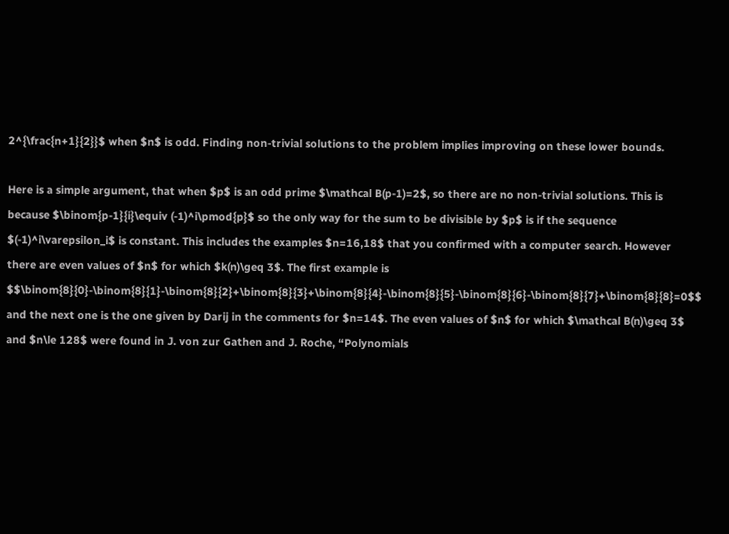2^{\frac{n+1}{2}}$ when $n$ is odd. Finding non-trivial solutions to the problem implies improving on these lower bounds.

Here is a simple argument, that when $p$ is an odd prime $\mathcal B(p-1)=2$, so there are no non-trivial solutions. This is because $\binom{p-1}{i}\equiv (-1)^i\pmod{p}$ so the only way for the sum to be divisible by $p$ is if the sequence $(-1)^i\varepsilon_i$ is constant. This includes the examples $n=16,18$ that you confirmed with a computer search. However there are even values of $n$ for which $k(n)\geq 3$. The first example is $$\binom{8}{0}-\binom{8}{1}-\binom{8}{2}+\binom{8}{3}+\binom{8}{4}-\binom{8}{5}-\binom{8}{6}-\binom{8}{7}+\binom{8}{8}=0$$ and the next one is the one given by Darij in the comments for $n=14$. The even values of $n$ for which $\mathcal B(n)\geq 3$ and $n\le 128$ were found in J. von zur Gathen and J. Roche, “Polynomials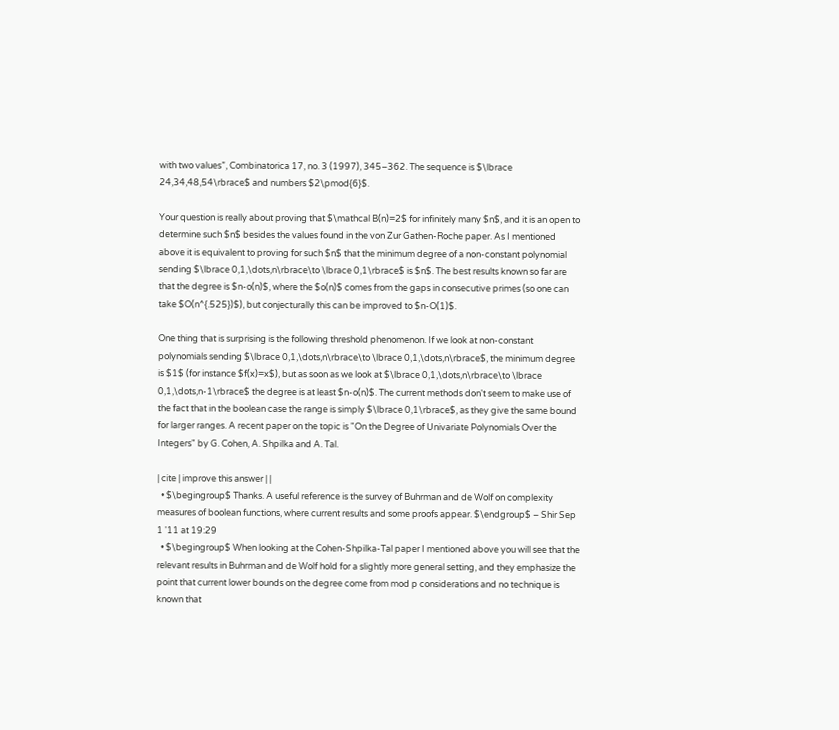with two values”, Combinatorica 17, no. 3 (1997), 345–362. The sequence is $\lbrace 24,34,48,54\rbrace$ and numbers $2\pmod{6}$.

Your question is really about proving that $\mathcal B(n)=2$ for infinitely many $n$, and it is an open to determine such $n$ besides the values found in the von Zur Gathen-Roche paper. As I mentioned above it is equivalent to proving for such $n$ that the minimum degree of a non-constant polynomial sending $\lbrace 0,1,\dots,n\rbrace\to \lbrace 0,1\rbrace$ is $n$. The best results known so far are that the degree is $n-o(n)$, where the $o(n)$ comes from the gaps in consecutive primes (so one can take $O(n^{.525})$), but conjecturally this can be improved to $n-O(1)$.

One thing that is surprising is the following threshold phenomenon. If we look at non-constant polynomials sending $\lbrace 0,1,\dots,n\rbrace\to \lbrace 0,1,\dots,n\rbrace$, the minimum degree is $1$ (for instance $f(x)=x$), but as soon as we look at $\lbrace 0,1,\dots,n\rbrace\to \lbrace 0,1,\dots,n-1\rbrace$ the degree is at least $n-o(n)$. The current methods don't seem to make use of the fact that in the boolean case the range is simply $\lbrace 0,1\rbrace$, as they give the same bound for larger ranges. A recent paper on the topic is "On the Degree of Univariate Polynomials Over the Integers" by G. Cohen, A. Shpilka and A. Tal.

| cite | improve this answer | |
  • $\begingroup$ Thanks. A useful reference is the survey of Buhrman and de Wolf on complexity measures of boolean functions, where current results and some proofs appear. $\endgroup$ – Shir Sep 1 '11 at 19:29
  • $\begingroup$ When looking at the Cohen-Shpilka-Tal paper I mentioned above you will see that the relevant results in Buhrman and de Wolf hold for a slightly more general setting, and they emphasize the point that current lower bounds on the degree come from mod p considerations and no technique is known that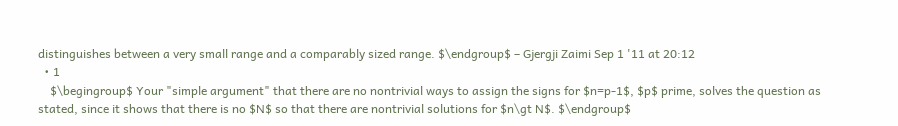distinguishes between a very small range and a comparably sized range. $\endgroup$ – Gjergji Zaimi Sep 1 '11 at 20:12
  • 1
    $\begingroup$ Your "simple argument" that there are no nontrivial ways to assign the signs for $n=p-1$, $p$ prime, solves the question as stated, since it shows that there is no $N$ so that there are nontrivial solutions for $n\gt N$. $\endgroup$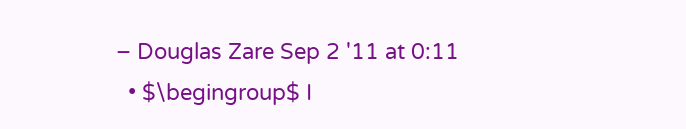– Douglas Zare Sep 2 '11 at 0:11
  • $\begingroup$ I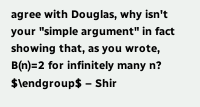agree with Douglas, why isn't your "simple argument" in fact showing that, as you wrote, B(n)=2 for infinitely many n? $\endgroup$ – Shir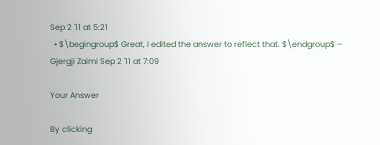Sep 2 '11 at 5:21
  • $\begingroup$ Great, I edited the answer to reflect that. $\endgroup$ – Gjergji Zaimi Sep 2 '11 at 7:09

Your Answer

By clicking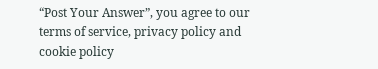“Post Your Answer”, you agree to our terms of service, privacy policy and cookie policy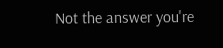Not the answer you're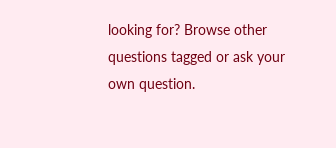looking for? Browse other questions tagged or ask your own question.